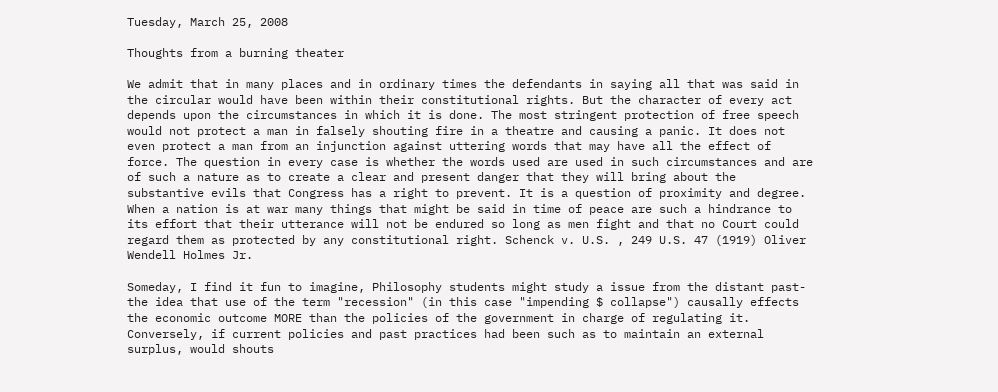Tuesday, March 25, 2008

Thoughts from a burning theater

We admit that in many places and in ordinary times the defendants in saying all that was said in the circular would have been within their constitutional rights. But the character of every act depends upon the circumstances in which it is done. The most stringent protection of free speech would not protect a man in falsely shouting fire in a theatre and causing a panic. It does not even protect a man from an injunction against uttering words that may have all the effect of force. The question in every case is whether the words used are used in such circumstances and are of such a nature as to create a clear and present danger that they will bring about the substantive evils that Congress has a right to prevent. It is a question of proximity and degree. When a nation is at war many things that might be said in time of peace are such a hindrance to its effort that their utterance will not be endured so long as men fight and that no Court could regard them as protected by any constitutional right. Schenck v. U.S. , 249 U.S. 47 (1919) Oliver Wendell Holmes Jr.

Someday, I find it fun to imagine, Philosophy students might study a issue from the distant past- the idea that use of the term "recession" (in this case "impending $ collapse") causally effects the economic outcome MORE than the policies of the government in charge of regulating it. Conversely, if current policies and past practices had been such as to maintain an external surplus, would shouts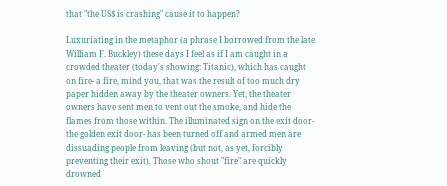that "the US$ is crashing" cause it to happen?

Luxuriating in the metaphor (a phrase I borrowed from the late William F. Buckley) these days I feel as if I am caught in a crowded theater (today's showing: Titanic), which has caught on fire- a fire, mind you, that was the result of too much dry paper hidden away by the theater owners. Yet, the theater owners have sent men to vent out the smoke, and hide the flames from those within. The illuminated sign on the exit door- the golden exit door- has been turned off and armed men are dissuading people from leaving (but not, as yet, forcibly preventing their exit). Those who shout "fire" are quickly drowned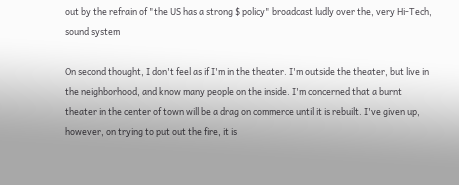out by the refrain of "the US has a strong $ policy" broadcast ludly over the, very Hi-Tech, sound system

On second thought, I don't feel as if I'm in the theater. I'm outside the theater, but live in the neighborhood, and know many people on the inside. I'm concerned that a burnt theater in the center of town will be a drag on commerce until it is rebuilt. I've given up, however, on trying to put out the fire, it is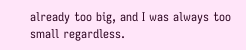already too big, and I was always too small regardless.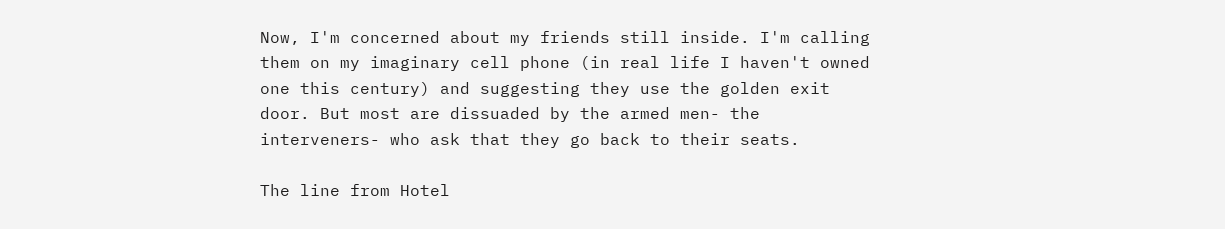Now, I'm concerned about my friends still inside. I'm calling them on my imaginary cell phone (in real life I haven't owned one this century) and suggesting they use the golden exit door. But most are dissuaded by the armed men- the interveners- who ask that they go back to their seats.

The line from Hotel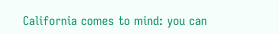California comes to mind: you can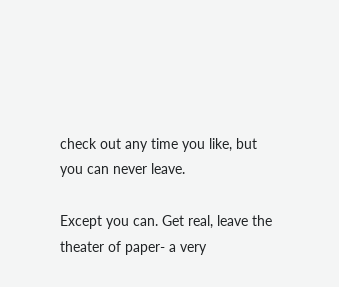check out any time you like, but you can never leave.

Except you can. Get real, leave the theater of paper- a very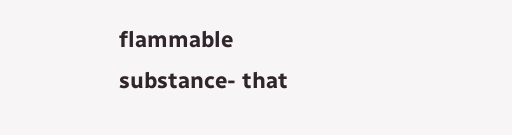flammable substance- that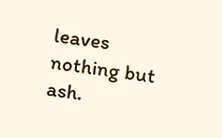leaves nothing but ash.